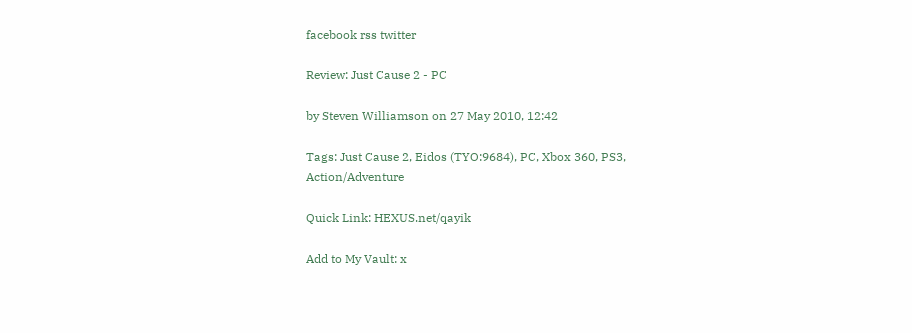facebook rss twitter

Review: Just Cause 2 - PC

by Steven Williamson on 27 May 2010, 12:42

Tags: Just Cause 2, Eidos (TYO:9684), PC, Xbox 360, PS3, Action/Adventure

Quick Link: HEXUS.net/qayik

Add to My Vault: x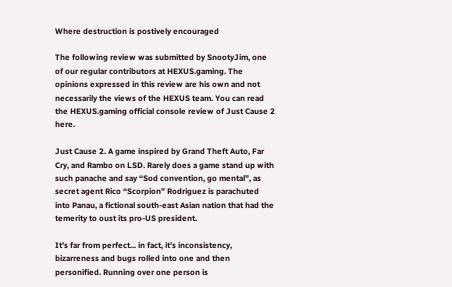Where destruction is postively encouraged

The following review was submitted by SnootyJim, one of our regular contributors at HEXUS.gaming. The opinions expressed in this review are his own and not necessarily the views of the HEXUS team. You can read the HEXUS.gaming official console review of Just Cause 2 here.

Just Cause 2. A game inspired by Grand Theft Auto, Far Cry, and Rambo on LSD. Rarely does a game stand up with such panache and say “Sod convention, go mental”, as secret agent Rico “Scorpion” Rodriguez is parachuted into Panau, a fictional south-east Asian nation that had the temerity to oust its pro-US president.

It’s far from perfect... in fact, it’s inconsistency, bizarreness and bugs rolled into one and then personified. Running over one person is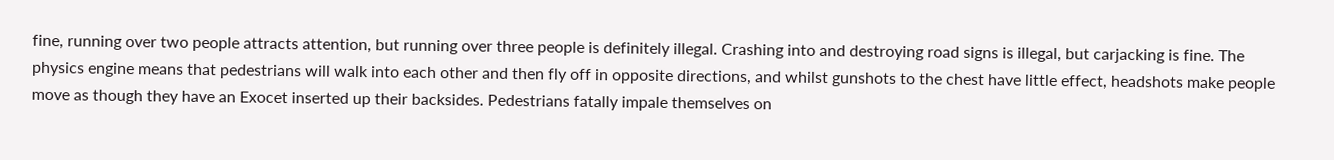fine, running over two people attracts attention, but running over three people is definitely illegal. Crashing into and destroying road signs is illegal, but carjacking is fine. The physics engine means that pedestrians will walk into each other and then fly off in opposite directions, and whilst gunshots to the chest have little effect, headshots make people move as though they have an Exocet inserted up their backsides. Pedestrians fatally impale themselves on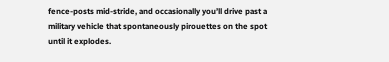fence-posts mid-stride, and occasionally you’ll drive past a military vehicle that spontaneously pirouettes on the spot until it explodes.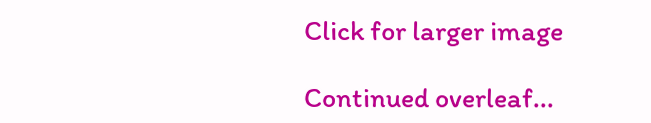Click for larger image

Continued overleaf...